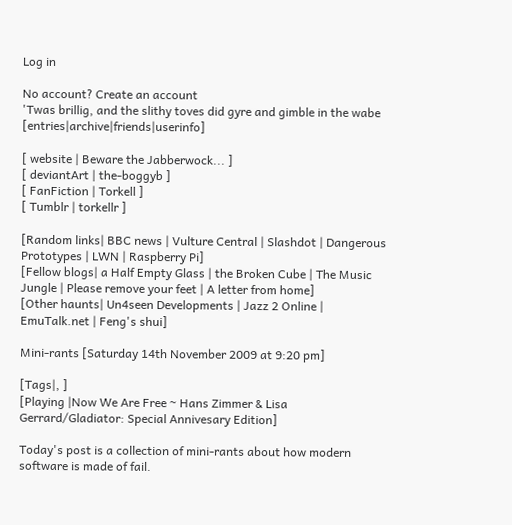Log in

No account? Create an account
'Twas brillig, and the slithy toves did gyre and gimble in the wabe [entries|archive|friends|userinfo]

[ website | Beware the Jabberwock... ]
[ deviantArt | the-boggyb ]
[ FanFiction | Torkell ]
[ Tumblr | torkellr ]

[Random links| BBC news | Vulture Central | Slashdot | Dangerous Prototypes | LWN | Raspberry Pi]
[Fellow blogs| a Half Empty Glass | the Broken Cube | The Music Jungle | Please remove your feet | A letter from home]
[Other haunts| Un4seen Developments | Jazz 2 Online | EmuTalk.net | Feng's shui]

Mini-rants [Saturday 14th November 2009 at 9:20 pm]

[Tags|, ]
[Playing |Now We Are Free ~ Hans Zimmer & Lisa Gerrard/Gladiator: Special Annivesary Edition]

Today's post is a collection of mini-rants about how modern software is made of fail.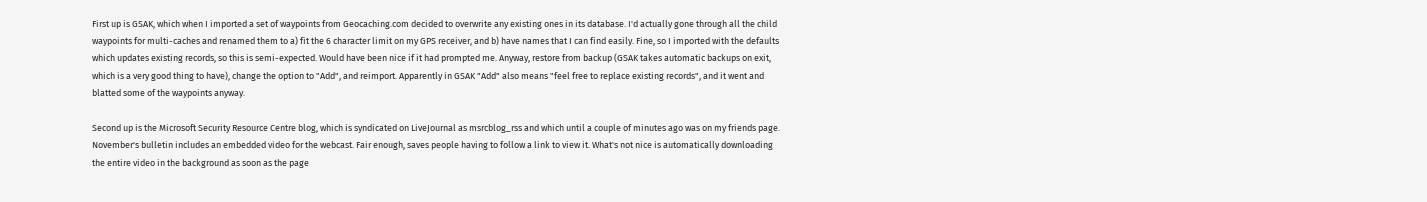First up is GSAK, which when I imported a set of waypoints from Geocaching.com decided to overwrite any existing ones in its database. I'd actually gone through all the child waypoints for multi-caches and renamed them to a) fit the 6 character limit on my GPS receiver, and b) have names that I can find easily. Fine, so I imported with the defaults which updates existing records, so this is semi-expected. Would have been nice if it had prompted me. Anyway, restore from backup (GSAK takes automatic backups on exit, which is a very good thing to have), change the option to "Add", and reimport. Apparently in GSAK "Add" also means "feel free to replace existing records", and it went and blatted some of the waypoints anyway.

Second up is the Microsoft Security Resource Centre blog, which is syndicated on LiveJournal as msrcblog_rss and which until a couple of minutes ago was on my friends page. November's bulletin includes an embedded video for the webcast. Fair enough, saves people having to follow a link to view it. What's not nice is automatically downloading the entire video in the background as soon as the page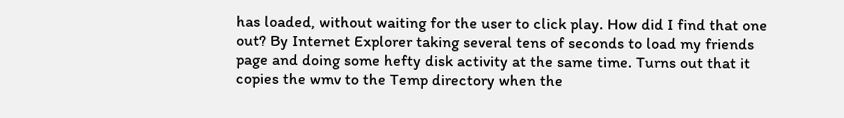has loaded, without waiting for the user to click play. How did I find that one out? By Internet Explorer taking several tens of seconds to load my friends page and doing some hefty disk activity at the same time. Turns out that it copies the wmv to the Temp directory when the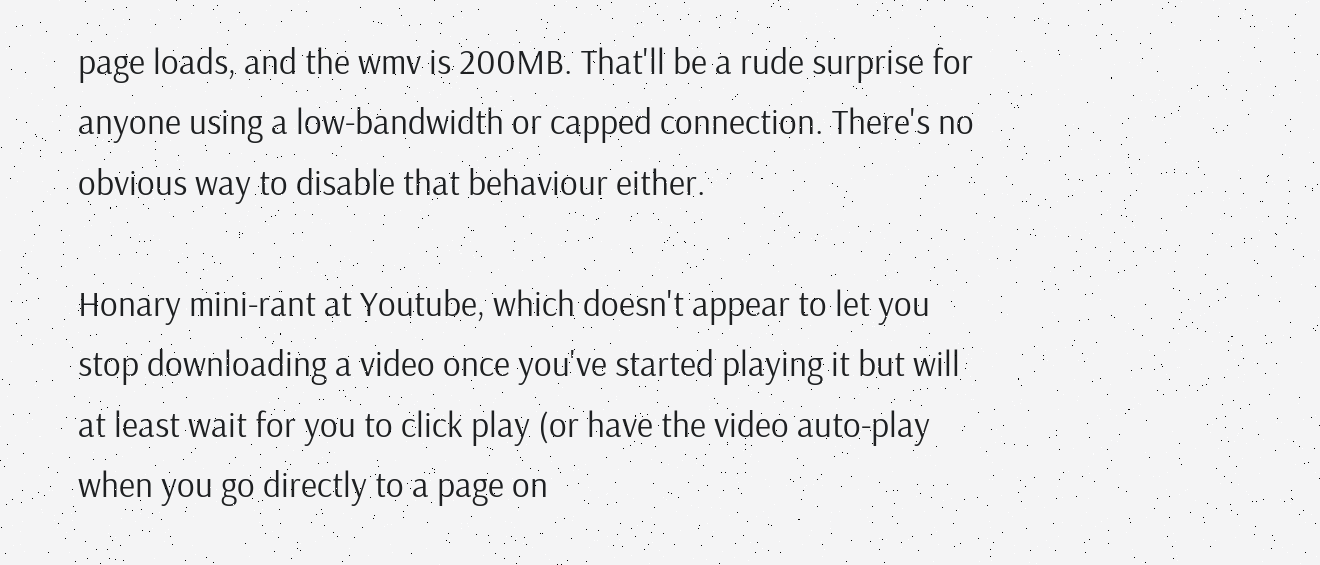page loads, and the wmv is 200MB. That'll be a rude surprise for anyone using a low-bandwidth or capped connection. There's no obvious way to disable that behaviour either.

Honary mini-rant at Youtube, which doesn't appear to let you stop downloading a video once you've started playing it but will at least wait for you to click play (or have the video auto-play when you go directly to a page on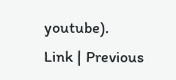youtube).
Link | Previous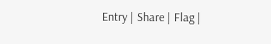Entry | Share | Flag |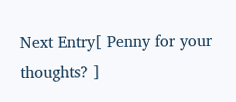Next Entry[ Penny for your thoughts? ]